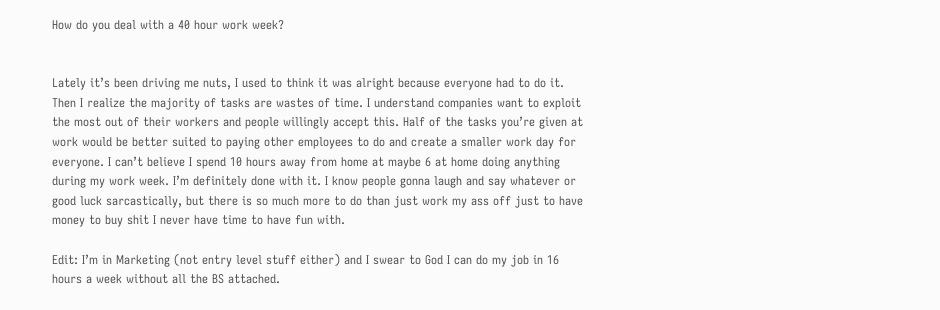How do you deal with a 40 hour work week?


Lately it’s been driving me nuts, I used to think it was alright because everyone had to do it. Then I realize the majority of tasks are wastes of time. I understand companies want to exploit the most out of their workers and people willingly accept this. Half of the tasks you’re given at work would be better suited to paying other employees to do and create a smaller work day for everyone. I can’t believe I spend 10 hours away from home at maybe 6 at home doing anything during my work week. I’m definitely done with it. I know people gonna laugh and say whatever or good luck sarcastically, but there is so much more to do than just work my ass off just to have money to buy shit I never have time to have fun with.

Edit: I’m in Marketing (not entry level stuff either) and I swear to God I can do my job in 16 hours a week without all the BS attached.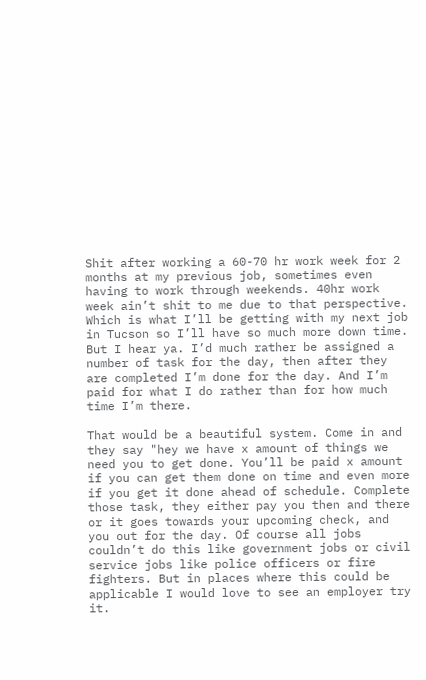Shit after working a 60-70 hr work week for 2 months at my previous job, sometimes even having to work through weekends. 40hr work week ain’t shit to me due to that perspective. Which is what I’ll be getting with my next job in Tucson so I’ll have so much more down time. But I hear ya. I’d much rather be assigned a number of task for the day, then after they are completed I’m done for the day. And I’m paid for what I do rather than for how much time I’m there.

That would be a beautiful system. Come in and they say "hey we have x amount of things we need you to get done. You’ll be paid x amount if you can get them done on time and even more if you get it done ahead of schedule. Complete those task, they either pay you then and there or it goes towards your upcoming check, and you out for the day. Of course all jobs couldn’t do this like government jobs or civil service jobs like police officers or fire fighters. But in places where this could be applicable I would love to see an employer try it.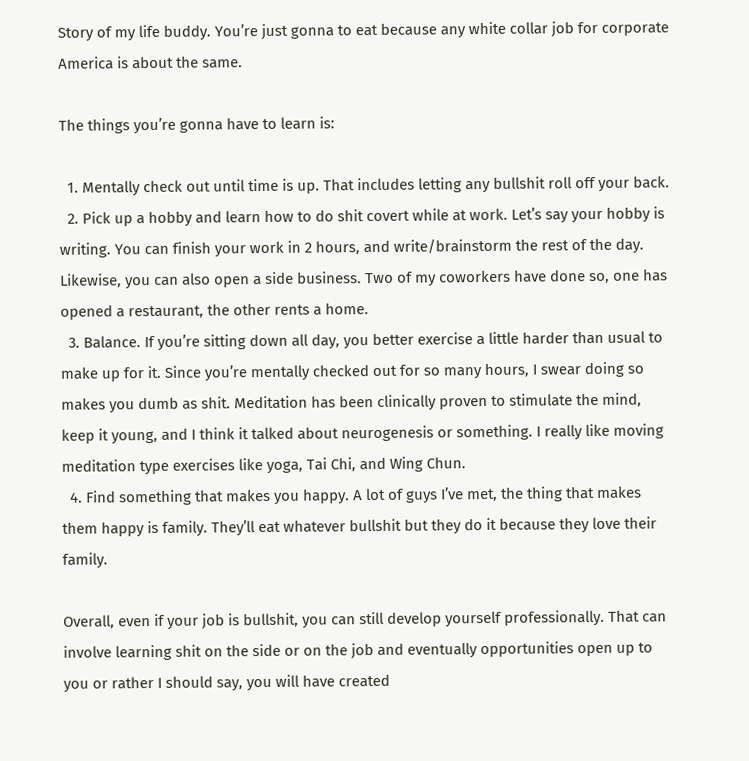Story of my life buddy. You’re just gonna to eat because any white collar job for corporate America is about the same.

The things you’re gonna have to learn is:

  1. Mentally check out until time is up. That includes letting any bullshit roll off your back.
  2. Pick up a hobby and learn how to do shit covert while at work. Let’s say your hobby is writing. You can finish your work in 2 hours, and write/brainstorm the rest of the day. Likewise, you can also open a side business. Two of my coworkers have done so, one has opened a restaurant, the other rents a home.
  3. Balance. If you’re sitting down all day, you better exercise a little harder than usual to make up for it. Since you’re mentally checked out for so many hours, I swear doing so makes you dumb as shit. Meditation has been clinically proven to stimulate the mind, keep it young, and I think it talked about neurogenesis or something. I really like moving meditation type exercises like yoga, Tai Chi, and Wing Chun.
  4. Find something that makes you happy. A lot of guys I’ve met, the thing that makes them happy is family. They’ll eat whatever bullshit but they do it because they love their family.

Overall, even if your job is bullshit, you can still develop yourself professionally. That can involve learning shit on the side or on the job and eventually opportunities open up to you or rather I should say, you will have created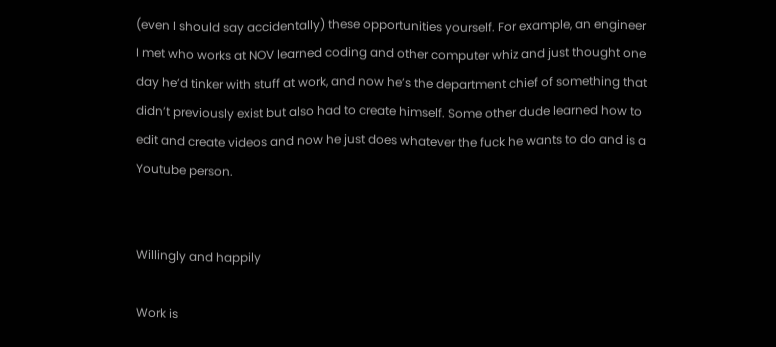(even I should say accidentally) these opportunities yourself. For example, an engineer I met who works at NOV learned coding and other computer whiz and just thought one day he’d tinker with stuff at work, and now he’s the department chief of something that didn’t previously exist but also had to create himself. Some other dude learned how to edit and create videos and now he just does whatever the fuck he wants to do and is a Youtube person.


Willingly and happily

Work is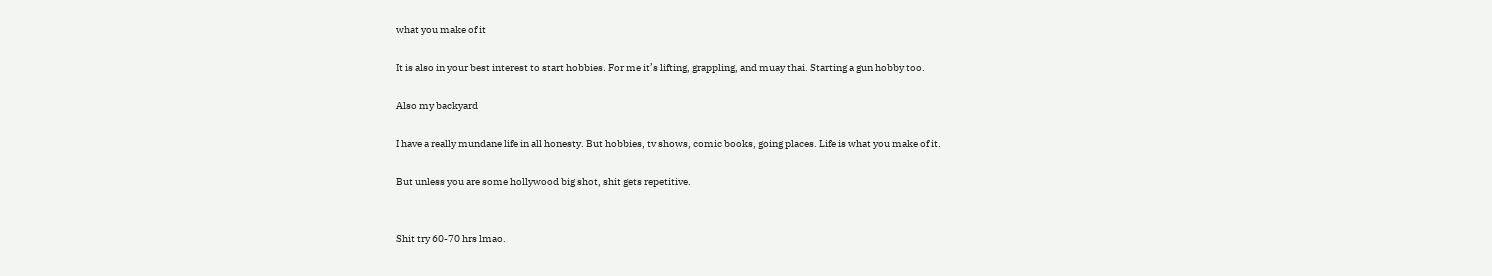what you make of it

It is also in your best interest to start hobbies. For me it’s lifting, grappling, and muay thai. Starting a gun hobby too.

Also my backyard

I have a really mundane life in all honesty. But hobbies, tv shows, comic books, going places. Life is what you make of it.

But unless you are some hollywood big shot, shit gets repetitive.


Shit try 60-70 hrs lmao.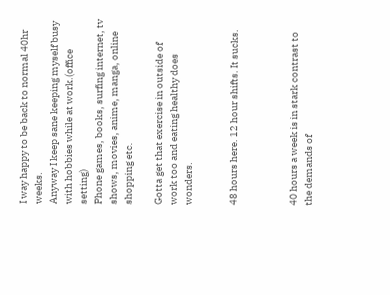I way happy to be back to normal 40hr weeks.
Anyway I keep sane keeping myself busy with hobbies while at work.(office setting)
Phone games, books, surfing internet, tv shows, movies, anime, manga, online shopping etc.

Gotta get that exercise in outside of work too and eating healthy does wonders.


48 hours here. 12 hour shifts. It sucks.



40 hours a week is in stark contrast to the demands of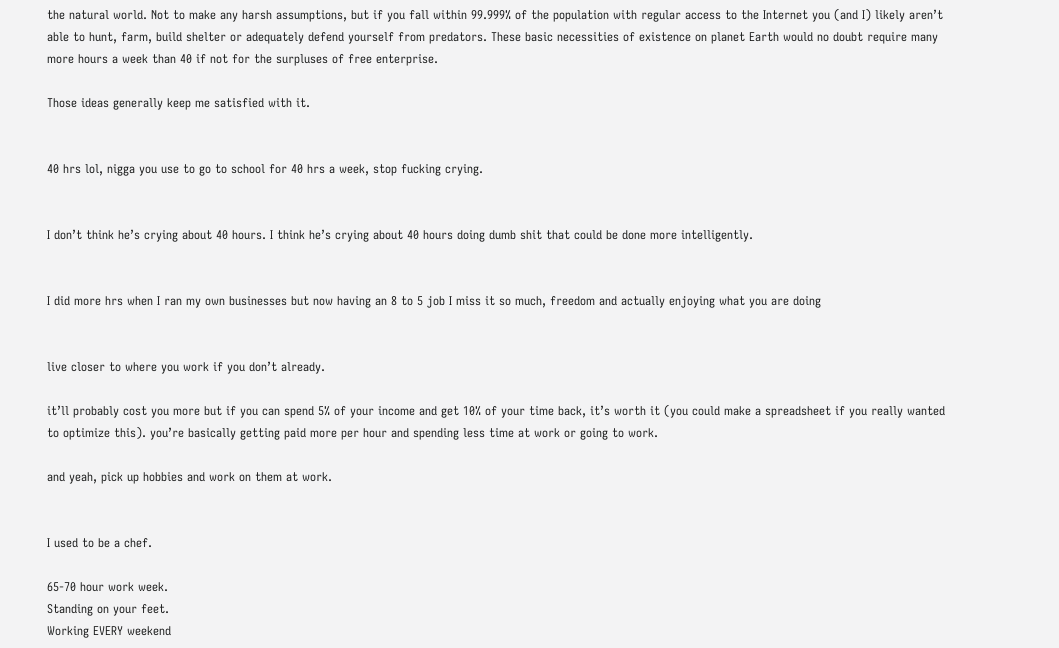the natural world. Not to make any harsh assumptions, but if you fall within 99.999% of the population with regular access to the Internet you (and I) likely aren’t able to hunt, farm, build shelter or adequately defend yourself from predators. These basic necessities of existence on planet Earth would no doubt require many more hours a week than 40 if not for the surpluses of free enterprise.

Those ideas generally keep me satisfied with it.


40 hrs lol, nigga you use to go to school for 40 hrs a week, stop fucking crying.


I don’t think he’s crying about 40 hours. I think he’s crying about 40 hours doing dumb shit that could be done more intelligently.


I did more hrs when I ran my own businesses but now having an 8 to 5 job I miss it so much, freedom and actually enjoying what you are doing


live closer to where you work if you don’t already.

it’ll probably cost you more but if you can spend 5% of your income and get 10% of your time back, it’s worth it (you could make a spreadsheet if you really wanted to optimize this). you’re basically getting paid more per hour and spending less time at work or going to work.

and yeah, pick up hobbies and work on them at work.


I used to be a chef.

65-70 hour work week.
Standing on your feet.
Working EVERY weekend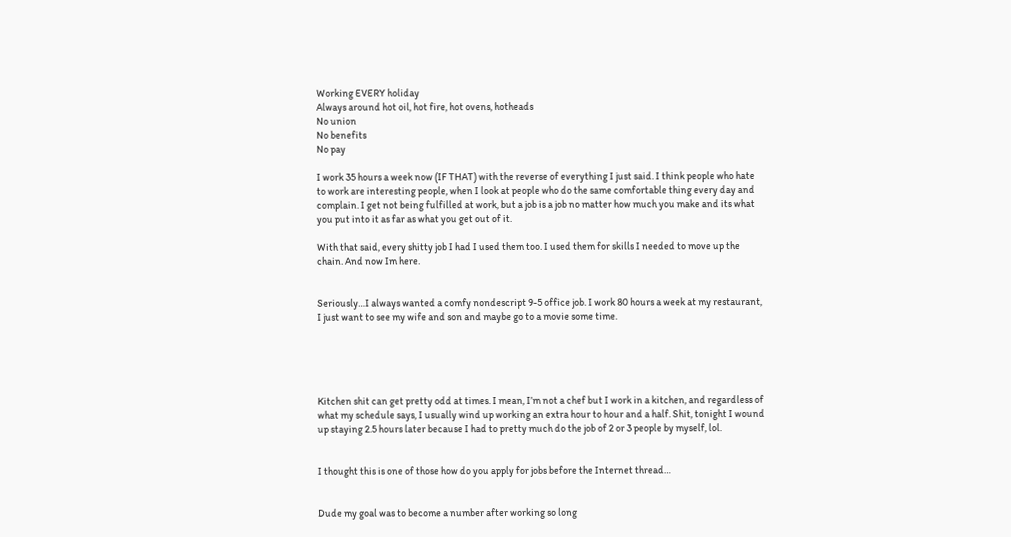Working EVERY holiday
Always around hot oil, hot fire, hot ovens, hotheads
No union
No benefits
No pay

I work 35 hours a week now (IF THAT) with the reverse of everything I just said. I think people who hate to work are interesting people, when I look at people who do the same comfortable thing every day and complain. I get not being fulfilled at work, but a job is a job no matter how much you make and its what you put into it as far as what you get out of it.

With that said, every shitty job I had I used them too. I used them for skills I needed to move up the chain. And now Im here.


Seriously…I always wanted a comfy nondescript 9-5 office job. I work 80 hours a week at my restaurant, I just want to see my wife and son and maybe go to a movie some time.





Kitchen shit can get pretty odd at times. I mean, I’m not a chef but I work in a kitchen, and regardless of what my schedule says, I usually wind up working an extra hour to hour and a half. Shit, tonight I wound up staying 2.5 hours later because I had to pretty much do the job of 2 or 3 people by myself, lol.


I thought this is one of those how do you apply for jobs before the Internet thread…


Dude my goal was to become a number after working so long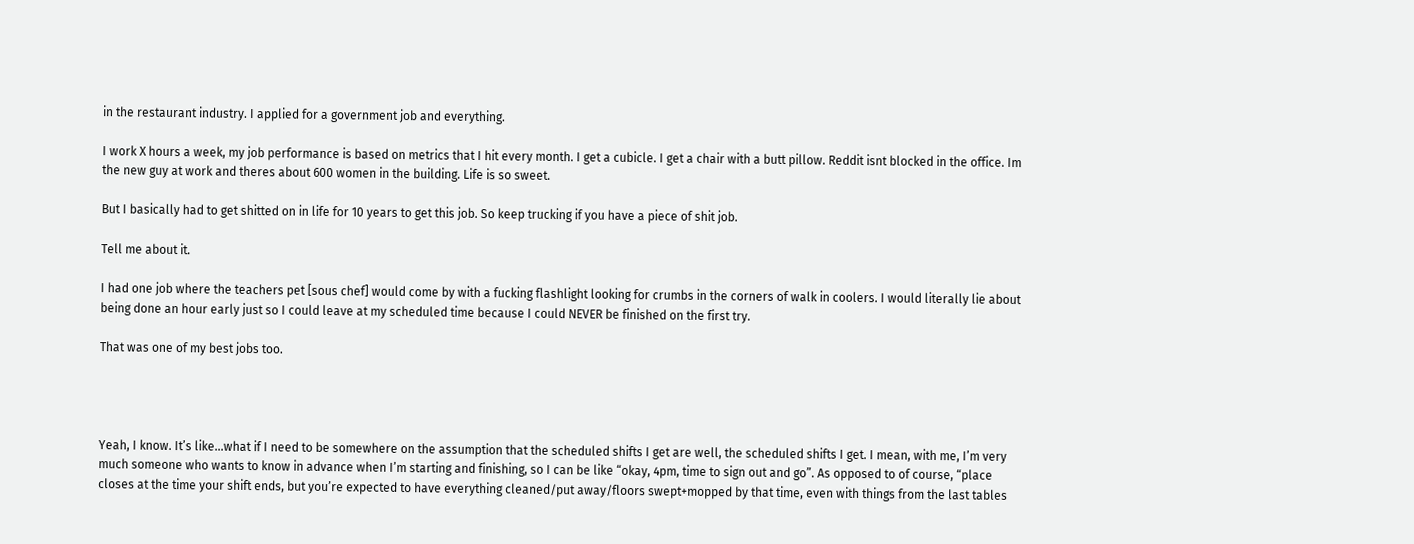in the restaurant industry. I applied for a government job and everything.

I work X hours a week, my job performance is based on metrics that I hit every month. I get a cubicle. I get a chair with a butt pillow. Reddit isnt blocked in the office. Im the new guy at work and theres about 600 women in the building. Life is so sweet.

But I basically had to get shitted on in life for 10 years to get this job. So keep trucking if you have a piece of shit job.

Tell me about it.

I had one job where the teachers pet [sous chef] would come by with a fucking flashlight looking for crumbs in the corners of walk in coolers. I would literally lie about being done an hour early just so I could leave at my scheduled time because I could NEVER be finished on the first try.

That was one of my best jobs too.




Yeah, I know. It’s like…what if I need to be somewhere on the assumption that the scheduled shifts I get are well, the scheduled shifts I get. I mean, with me, I’m very much someone who wants to know in advance when I’m starting and finishing, so I can be like “okay, 4pm, time to sign out and go”. As opposed to of course, “place closes at the time your shift ends, but you’re expected to have everything cleaned/put away/floors swept+mopped by that time, even with things from the last tables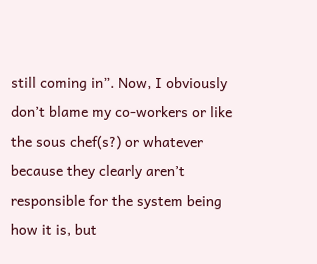still coming in”. Now, I obviously don’t blame my co-workers or like the sous chef(s?) or whatever because they clearly aren’t responsible for the system being how it is, but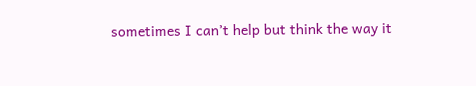sometimes I can’t help but think the way it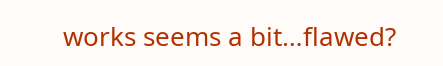works seems a bit…flawed?